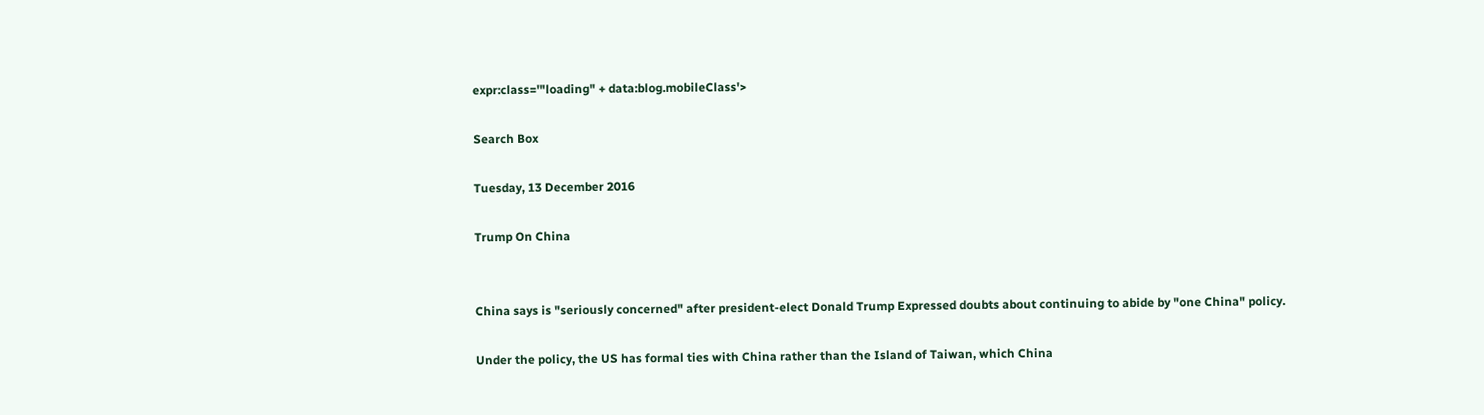expr:class='"loading" + data:blog.mobileClass'>

Search Box

Tuesday, 13 December 2016

Trump On China


China says is "seriously concerned" after president-elect Donald Trump Expressed doubts about continuing to abide by "one China" policy.

Under the policy, the US has formal ties with China rather than the Island of Taiwan, which China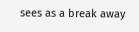sees as a break away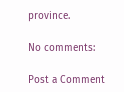province.

No comments:

Post a Comment